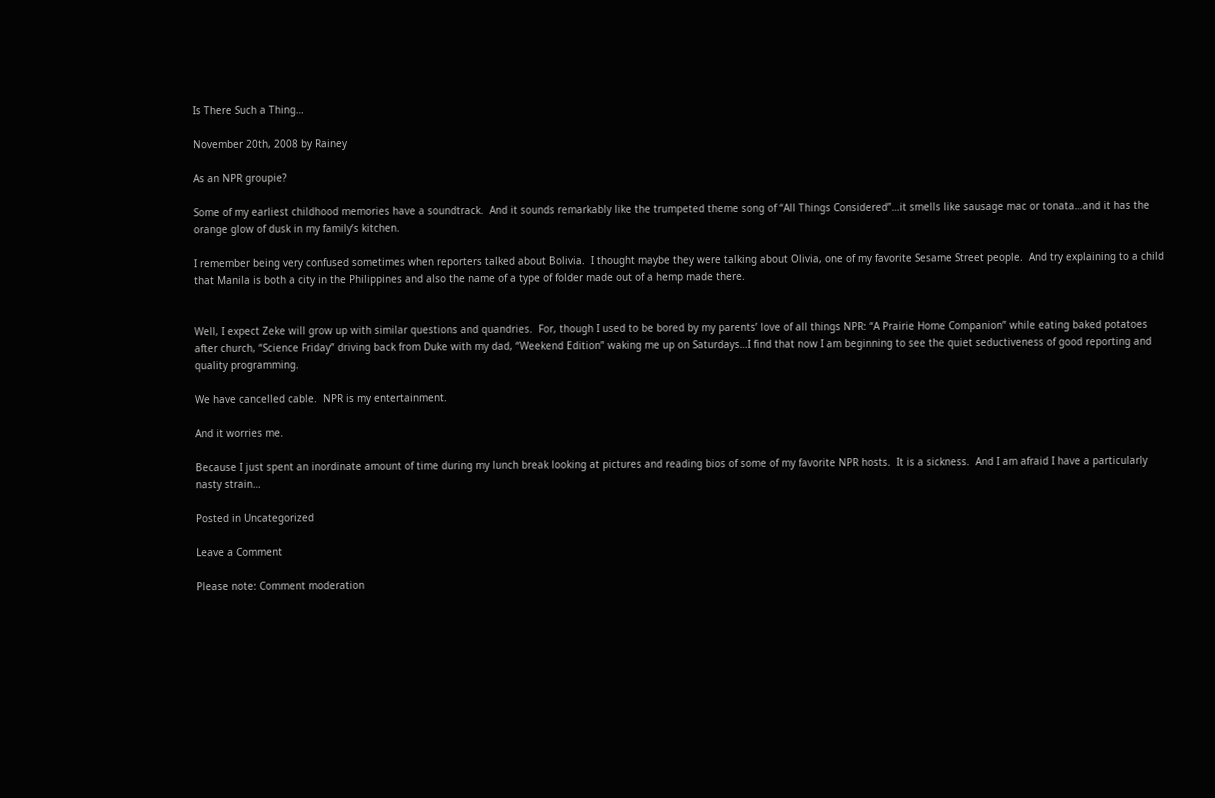Is There Such a Thing…

November 20th, 2008 by Rainey

As an NPR groupie?

Some of my earliest childhood memories have a soundtrack.  And it sounds remarkably like the trumpeted theme song of “All Things Considered”…it smells like sausage mac or tonata…and it has the orange glow of dusk in my family’s kitchen.

I remember being very confused sometimes when reporters talked about Bolivia.  I thought maybe they were talking about Olivia, one of my favorite Sesame Street people.  And try explaining to a child that Manila is both a city in the Philippines and also the name of a type of folder made out of a hemp made there.


Well, I expect Zeke will grow up with similar questions and quandries.  For, though I used to be bored by my parents’ love of all things NPR: “A Prairie Home Companion” while eating baked potatoes after church, “Science Friday” driving back from Duke with my dad, “Weekend Edition” waking me up on Saturdays…I find that now I am beginning to see the quiet seductiveness of good reporting and quality programming.

We have cancelled cable.  NPR is my entertainment.

And it worries me.

Because I just spent an inordinate amount of time during my lunch break looking at pictures and reading bios of some of my favorite NPR hosts.  It is a sickness.  And I am afraid I have a particularly nasty strain…

Posted in Uncategorized

Leave a Comment

Please note: Comment moderation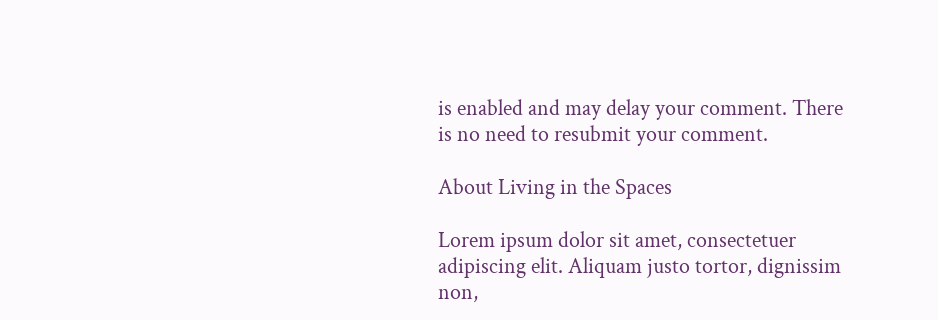is enabled and may delay your comment. There is no need to resubmit your comment.

About Living in the Spaces

Lorem ipsum dolor sit amet, consectetuer adipiscing elit. Aliquam justo tortor, dignissim non,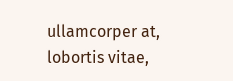ullamcorper at, lobortis vitae,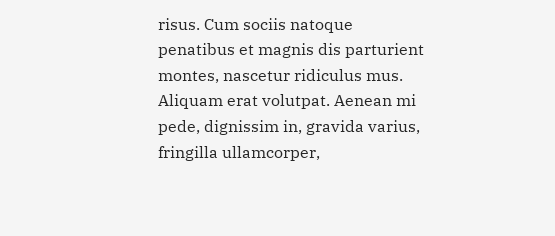risus. Cum sociis natoque penatibus et magnis dis parturient montes, nascetur ridiculus mus. Aliquam erat volutpat. Aenean mi pede, dignissim in, gravida varius, fringilla ullamcorper,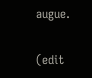augue.

(edit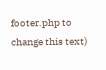footer.php to change this text)